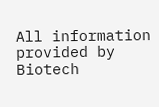All information provided by Biotech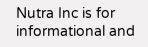Nutra Inc is for informational and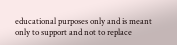educational purposes only and is meant only to support and not to replace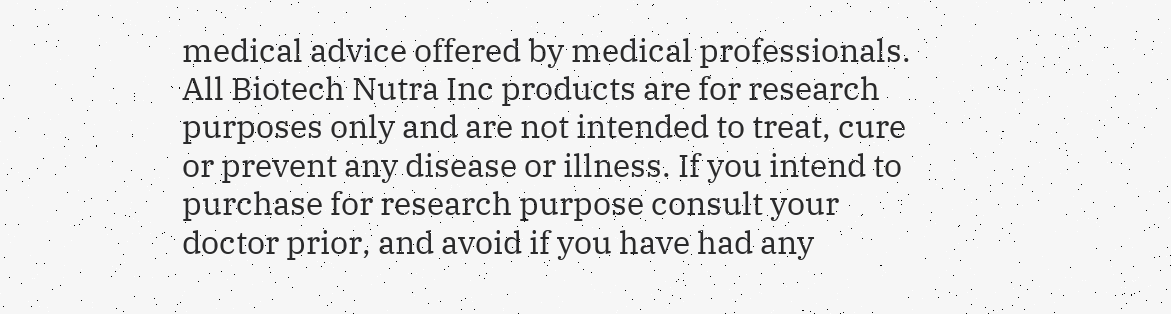medical advice offered by medical professionals. All Biotech Nutra Inc products are for research purposes only and are not intended to treat, cure or prevent any disease or illness. If you intend to purchase for research purpose consult your doctor prior, and avoid if you have had any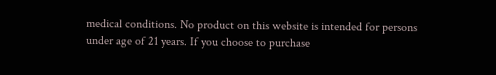medical conditions. No product on this website is intended for persons under age of 21 years. If you choose to purchase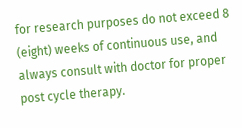for research purposes do not exceed 8 (eight) weeks of continuous use, and always consult with doctor for proper post cycle therapy.